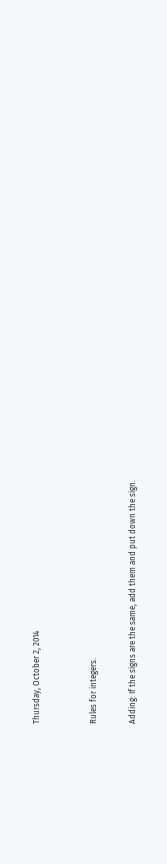Thursday, October 2, 2014


Rules for integers.

Adding: If the signs are the same, add them and put down the sign.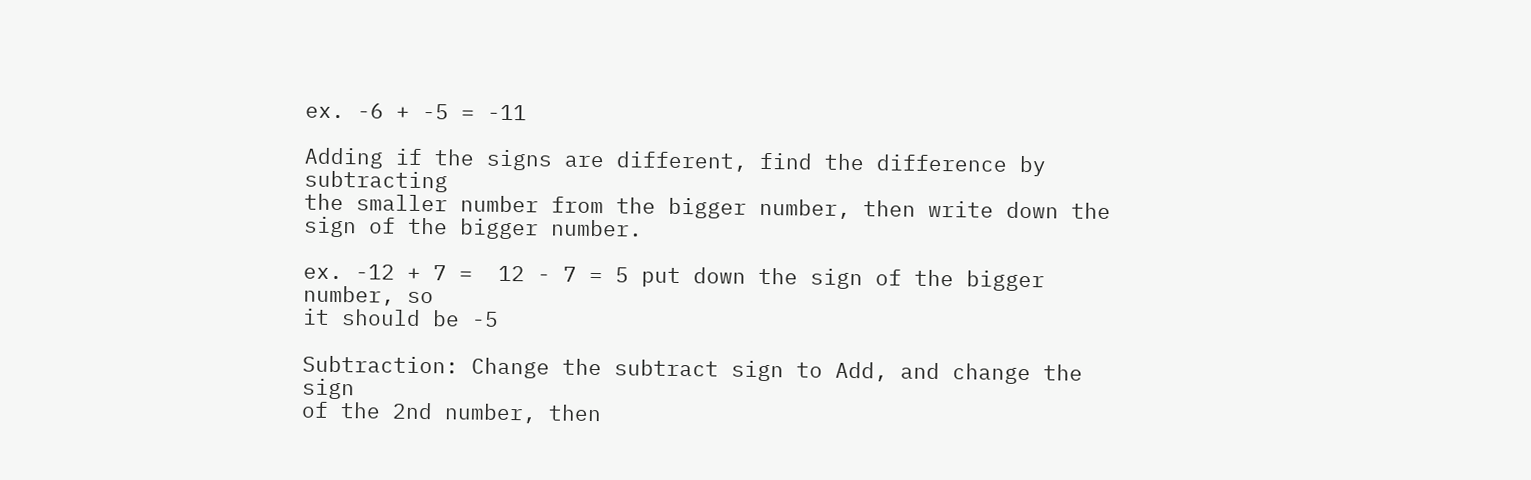ex. -6 + -5 = -11

Adding if the signs are different, find the difference by subtracting
the smaller number from the bigger number, then write down the
sign of the bigger number.

ex. -12 + 7 =  12 - 7 = 5 put down the sign of the bigger number, so
it should be -5

Subtraction: Change the subtract sign to Add, and change the sign
of the 2nd number, then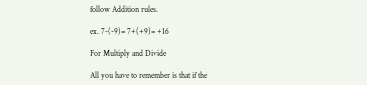follow Addition rules.

ex. 7-(-9)= 7+(+9)= +16

For Multiply and Divide

All you have to remember is that if the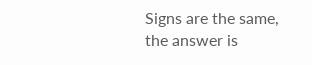Signs are the same,
the answer is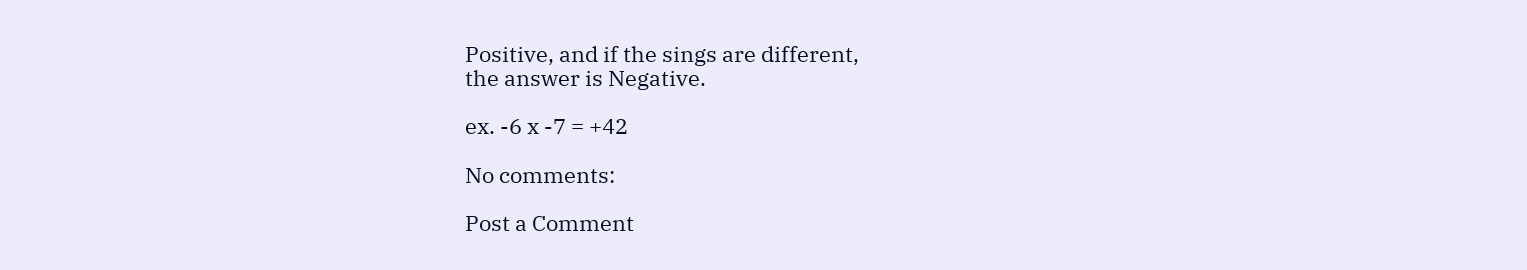Positive, and if the sings are different,
the answer is Negative.

ex. -6 x -7 = +42

No comments:

Post a Comment